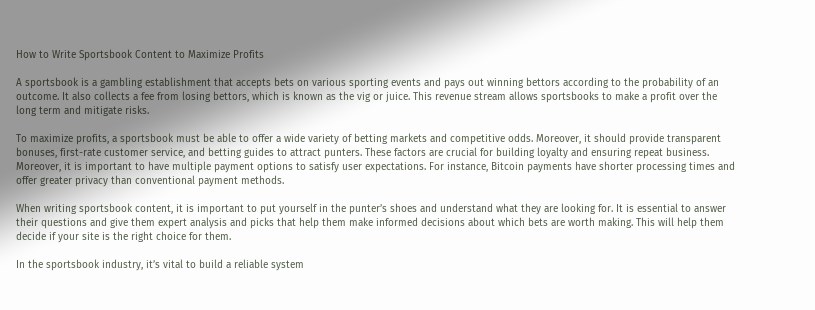How to Write Sportsbook Content to Maximize Profits

A sportsbook is a gambling establishment that accepts bets on various sporting events and pays out winning bettors according to the probability of an outcome. It also collects a fee from losing bettors, which is known as the vig or juice. This revenue stream allows sportsbooks to make a profit over the long term and mitigate risks.

To maximize profits, a sportsbook must be able to offer a wide variety of betting markets and competitive odds. Moreover, it should provide transparent bonuses, first-rate customer service, and betting guides to attract punters. These factors are crucial for building loyalty and ensuring repeat business. Moreover, it is important to have multiple payment options to satisfy user expectations. For instance, Bitcoin payments have shorter processing times and offer greater privacy than conventional payment methods.

When writing sportsbook content, it is important to put yourself in the punter’s shoes and understand what they are looking for. It is essential to answer their questions and give them expert analysis and picks that help them make informed decisions about which bets are worth making. This will help them decide if your site is the right choice for them.

In the sportsbook industry, it’s vital to build a reliable system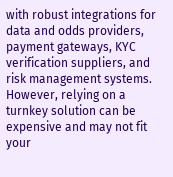with robust integrations for data and odds providers, payment gateways, KYC verification suppliers, and risk management systems. However, relying on a turnkey solution can be expensive and may not fit your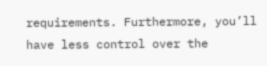requirements. Furthermore, you’ll have less control over the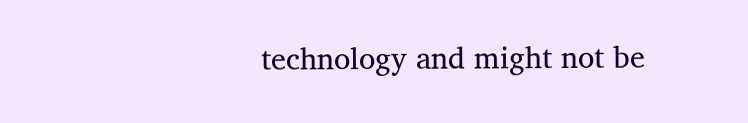technology and might not be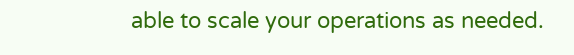able to scale your operations as needed.